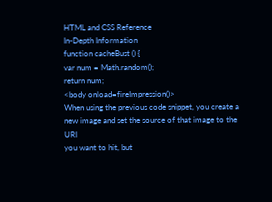HTML and CSS Reference
In-Depth Information
function cacheBust () {
var num = Math.random();
return num;
<body onload=fireImpression()>
When using the previous code snippet, you create a new image and set the source of that image to the URI
you want to hit, but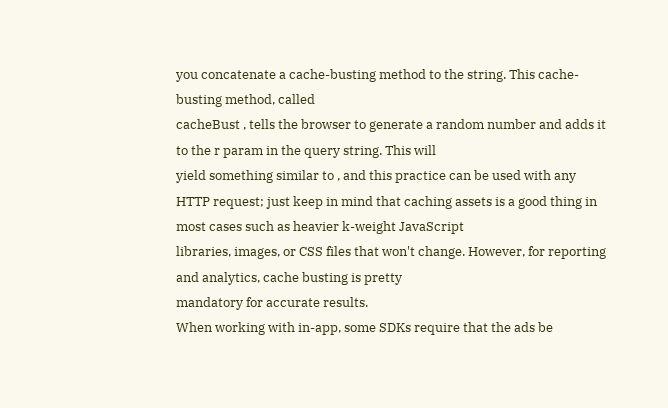you concatenate a cache-busting method to the string. This cache-busting method, called
cacheBust , tells the browser to generate a random number and adds it to the r param in the query string. This will
yield something similar to , and this practice can be used with any
HTTP request; just keep in mind that caching assets is a good thing in most cases such as heavier k-weight JavaScript
libraries, images, or CSS files that won't change. However, for reporting and analytics, cache busting is pretty
mandatory for accurate results.
When working with in-app, some SDKs require that the ads be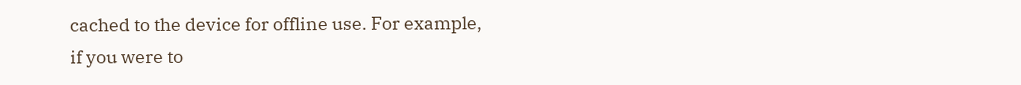cached to the device for offline use. For example,
if you were to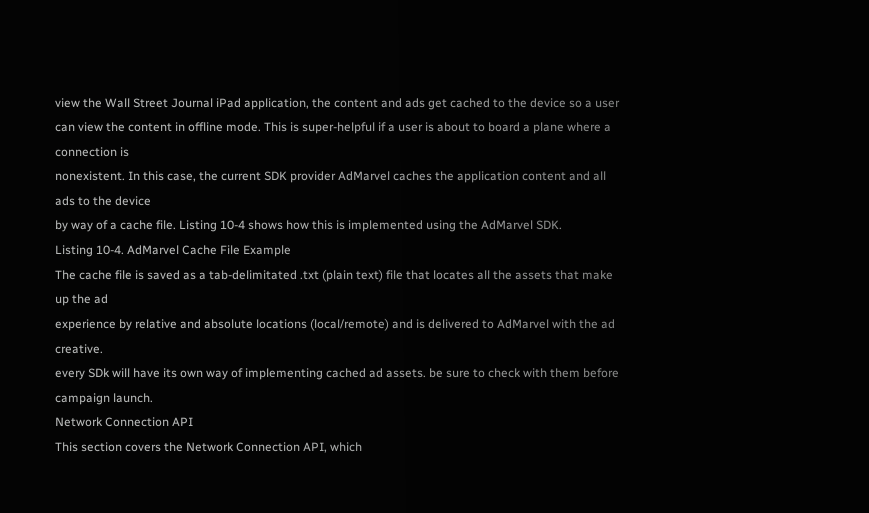view the Wall Street Journal iPad application, the content and ads get cached to the device so a user
can view the content in offline mode. This is super-helpful if a user is about to board a plane where a connection is
nonexistent. In this case, the current SDK provider AdMarvel caches the application content and all ads to the device
by way of a cache file. Listing 10-4 shows how this is implemented using the AdMarvel SDK.
Listing 10-4. AdMarvel Cache File Example
The cache file is saved as a tab-delimitated .txt (plain text) file that locates all the assets that make up the ad
experience by relative and absolute locations (local/remote) and is delivered to AdMarvel with the ad creative.
every SDk will have its own way of implementing cached ad assets. be sure to check with them before
campaign launch.
Network Connection API
This section covers the Network Connection API, which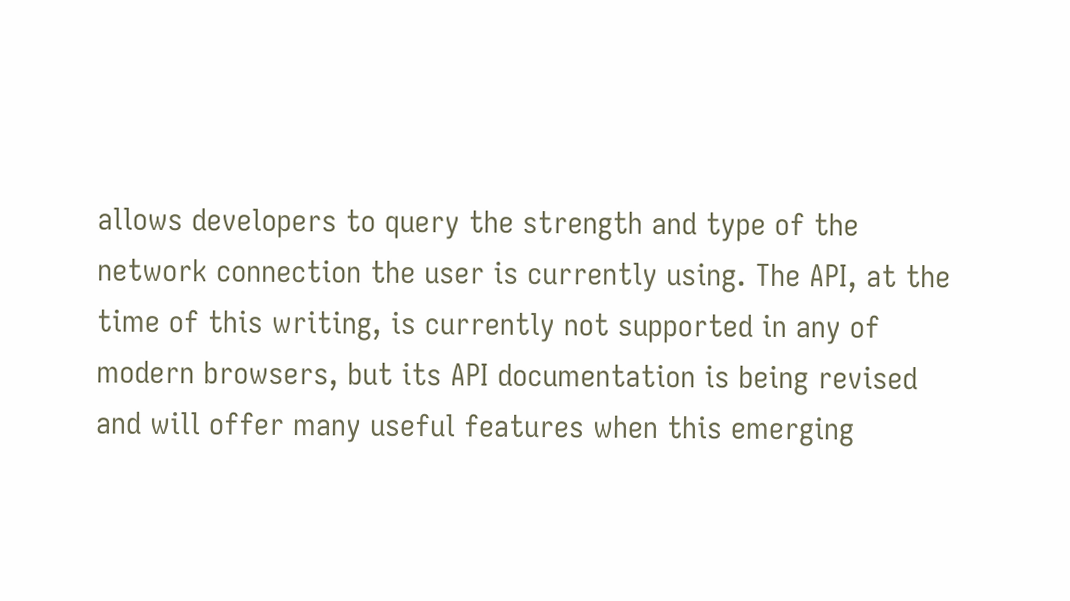allows developers to query the strength and type of the
network connection the user is currently using. The API, at the time of this writing, is currently not supported in any of
modern browsers, but its API documentation is being revised and will offer many useful features when this emerging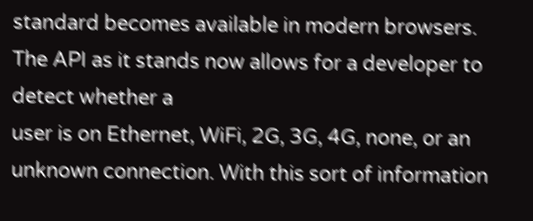standard becomes available in modern browsers. The API as it stands now allows for a developer to detect whether a
user is on Ethernet, WiFi, 2G, 3G, 4G, none, or an unknown connection. With this sort of information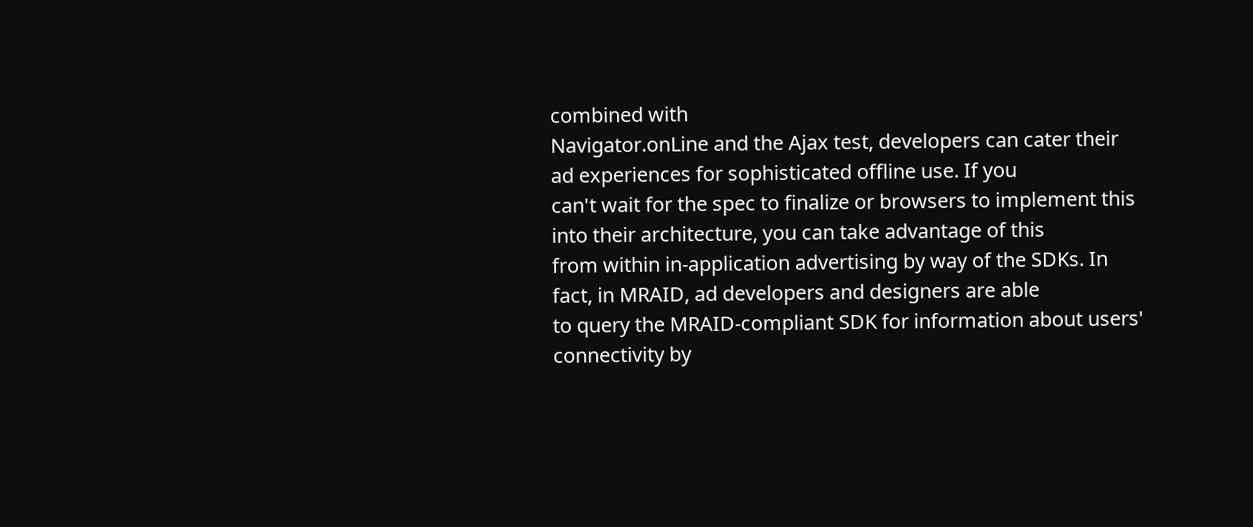combined with
Navigator.onLine and the Ajax test, developers can cater their ad experiences for sophisticated offline use. If you
can't wait for the spec to finalize or browsers to implement this into their architecture, you can take advantage of this
from within in-application advertising by way of the SDKs. In fact, in MRAID, ad developers and designers are able
to query the MRAID-compliant SDK for information about users' connectivity by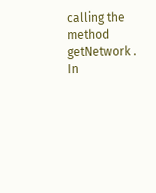calling the method getNetwork . In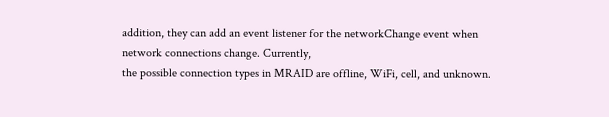addition, they can add an event listener for the networkChange event when network connections change. Currently,
the possible connection types in MRAID are offline, WiFi, cell, and unknown.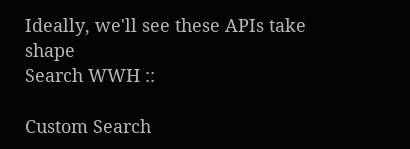Ideally, we'll see these APIs take shape
Search WWH ::

Custom Search